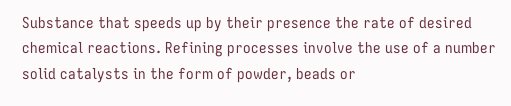Substance that speeds up by their presence the rate of desired chemical reactions. Refining processes involve the use of a number solid catalysts in the form of powder, beads or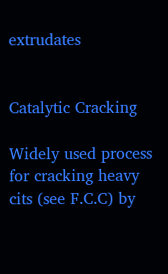extrudates


Catalytic Cracking

Widely used process for cracking heavy cits (see F.C.C) by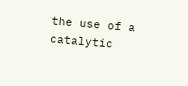the use of a catalytic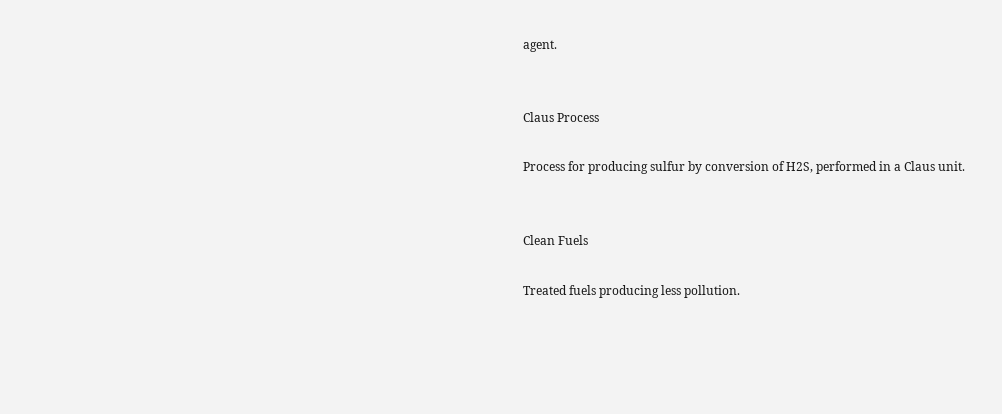agent.


Claus Process

Process for producing sulfur by conversion of H2S, performed in a Claus unit.


Clean Fuels

Treated fuels producing less pollution.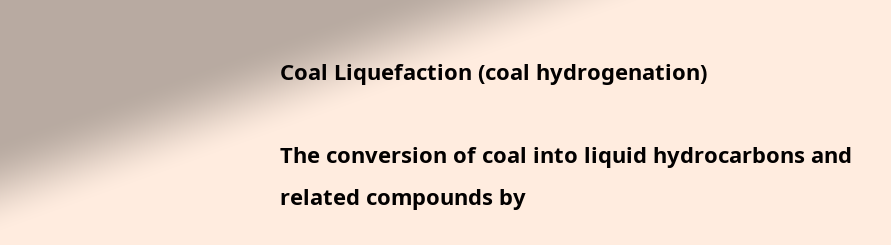Coal Liquefaction (coal hydrogenation)

The conversion of coal into liquid hydrocarbons and related compounds by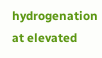hydrogenation at elevated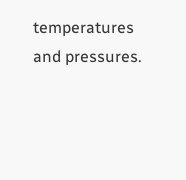temperatures and pressures.